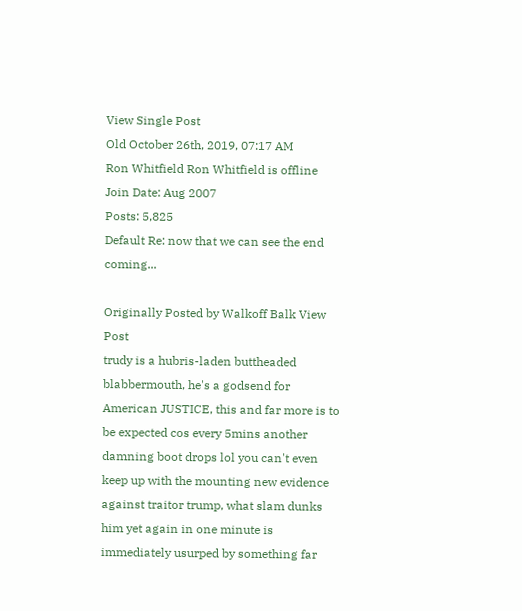View Single Post
Old October 26th, 2019, 07:17 AM
Ron Whitfield Ron Whitfield is offline
Join Date: Aug 2007
Posts: 5,825
Default Re: now that we can see the end coming...

Originally Posted by Walkoff Balk View Post
trudy is a hubris-laden buttheaded blabbermouth, he's a godsend for American JUSTICE, this and far more is to be expected cos every 5mins another damning boot drops lol you can't even keep up with the mounting new evidence against traitor trump, what slam dunks him yet again in one minute is immediately usurped by something far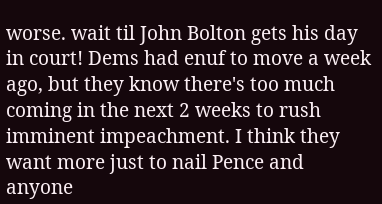worse. wait til John Bolton gets his day in court! Dems had enuf to move a week ago, but they know there's too much coming in the next 2 weeks to rush imminent impeachment. I think they want more just to nail Pence and anyone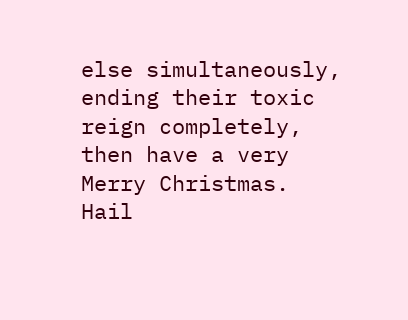else simultaneously, ending their toxic reign completely, then have a very Merry Christmas.
Hail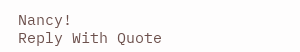Nancy!
Reply With Quote